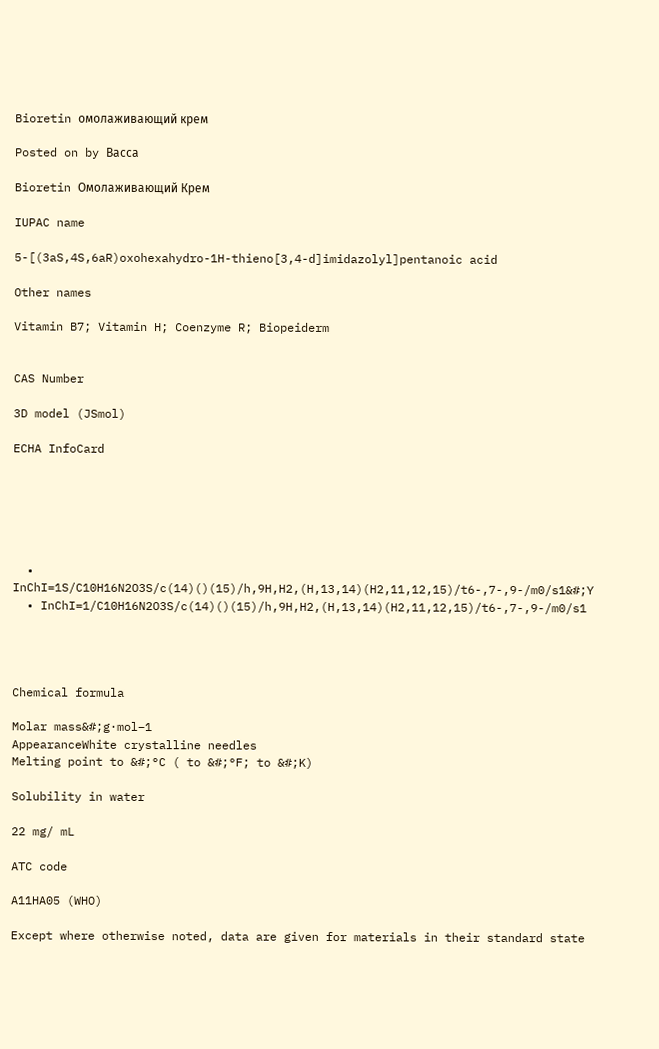Bioretin омолаживающий крем

Posted on by Васса

Bioretin Омолаживающий Крем

IUPAC name

5-[(3aS,4S,6aR)oxohexahydro-1H-thieno[3,4-d]imidazolyl]pentanoic acid

Other names

Vitamin B7; Vitamin H; Coenzyme R; Biopeiderm


CAS Number

3D model (JSmol)

ECHA InfoCard






  • InChI=1S/C10H16N2O3S/c(14)()(15)/h,9H,H2,(H,13,14)(H2,11,12,15)/t6-,7-,9-/m0/s1&#;Y
  • InChI=1/C10H16N2O3S/c(14)()(15)/h,9H,H2,(H,13,14)(H2,11,12,15)/t6-,7-,9-/m0/s1




Chemical formula

Molar mass&#;g·mol−1
AppearanceWhite crystalline needles
Melting point to &#;°C ( to &#;°F; to &#;K)

Solubility in water

22 mg/ mL

ATC code

A11HA05 (WHO)

Except where otherwise noted, data are given for materials in their standard state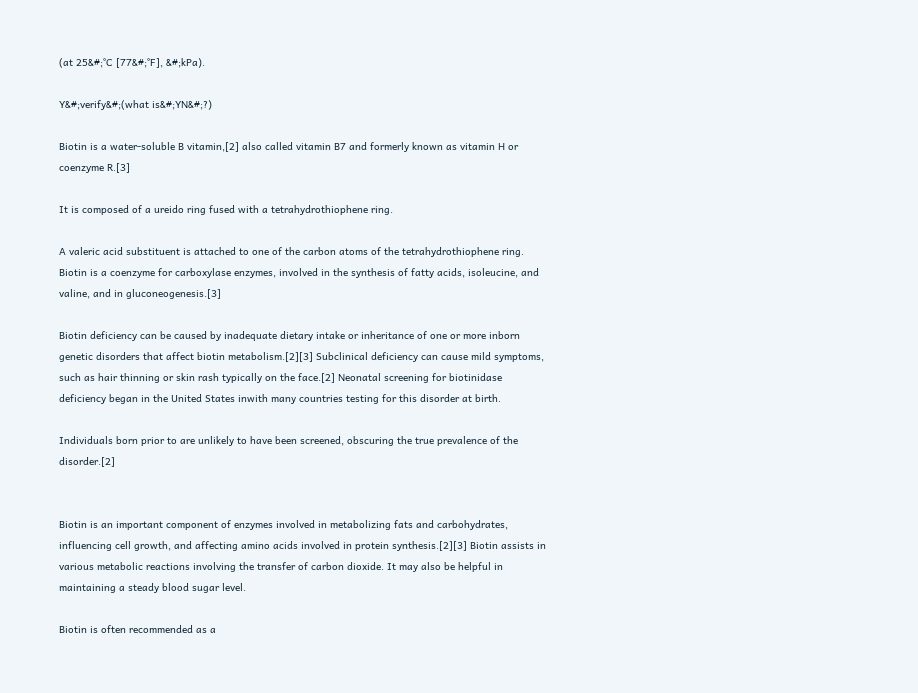(at 25&#;°C [77&#;°F], &#;kPa).

Y&#;verify&#;(what is&#;YN&#;?)

Biotin is a water-soluble B vitamin,[2] also called vitamin B7 and formerly known as vitamin H or coenzyme R.[3]

It is composed of a ureido ring fused with a tetrahydrothiophene ring.

A valeric acid substituent is attached to one of the carbon atoms of the tetrahydrothiophene ring. Biotin is a coenzyme for carboxylase enzymes, involved in the synthesis of fatty acids, isoleucine, and valine, and in gluconeogenesis.[3]

Biotin deficiency can be caused by inadequate dietary intake or inheritance of one or more inborn genetic disorders that affect biotin metabolism.[2][3] Subclinical deficiency can cause mild symptoms, such as hair thinning or skin rash typically on the face.[2] Neonatal screening for biotinidase deficiency began in the United States inwith many countries testing for this disorder at birth.

Individuals born prior to are unlikely to have been screened, obscuring the true prevalence of the disorder.[2]


Biotin is an important component of enzymes involved in metabolizing fats and carbohydrates, influencing cell growth, and affecting amino acids involved in protein synthesis.[2][3] Biotin assists in various metabolic reactions involving the transfer of carbon dioxide. It may also be helpful in maintaining a steady blood sugar level.

Biotin is often recommended as a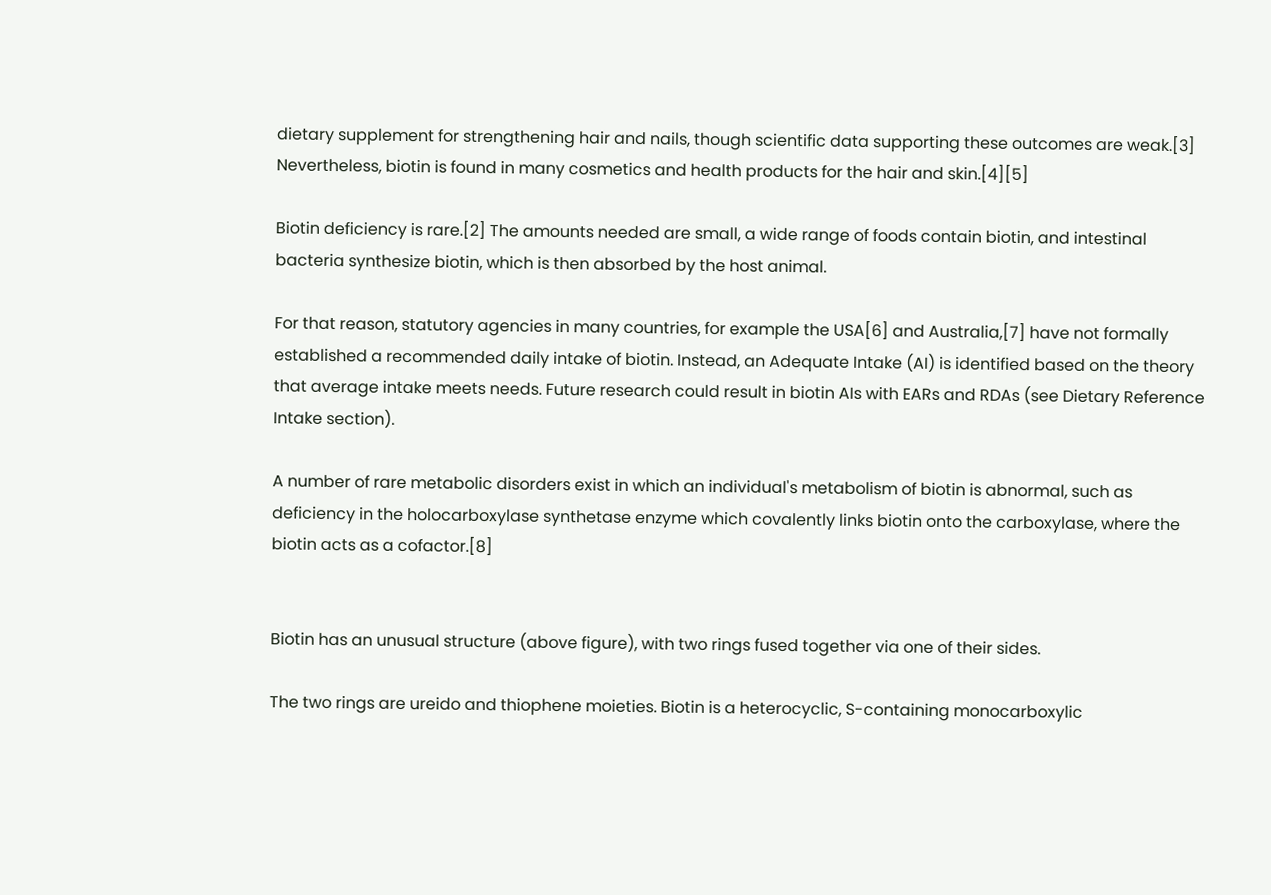dietary supplement for strengthening hair and nails, though scientific data supporting these outcomes are weak.[3] Nevertheless, biotin is found in many cosmetics and health products for the hair and skin.[4][5]

Biotin deficiency is rare.[2] The amounts needed are small, a wide range of foods contain biotin, and intestinal bacteria synthesize biotin, which is then absorbed by the host animal.

For that reason, statutory agencies in many countries, for example the USA[6] and Australia,[7] have not formally established a recommended daily intake of biotin. Instead, an Adequate Intake (AI) is identified based on the theory that average intake meets needs. Future research could result in biotin AIs with EARs and RDAs (see Dietary Reference Intake section).

A number of rare metabolic disorders exist in which an individual's metabolism of biotin is abnormal, such as deficiency in the holocarboxylase synthetase enzyme which covalently links biotin onto the carboxylase, where the biotin acts as a cofactor.[8]


Biotin has an unusual structure (above figure), with two rings fused together via one of their sides.

The two rings are ureido and thiophene moieties. Biotin is a heterocyclic, S-containing monocarboxylic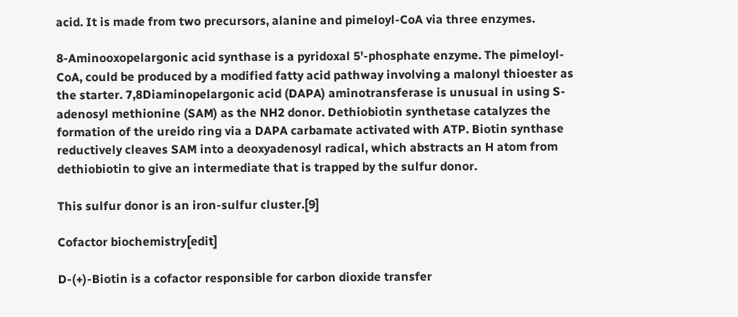acid. It is made from two precursors, alanine and pimeloyl-CoA via three enzymes.

8-Aminooxopelargonic acid synthase is a pyridoxal 5'-phosphate enzyme. The pimeloyl-CoA, could be produced by a modified fatty acid pathway involving a malonyl thioester as the starter. 7,8Diaminopelargonic acid (DAPA) aminotransferase is unusual in using S-adenosyl methionine (SAM) as the NH2 donor. Dethiobiotin synthetase catalyzes the formation of the ureido ring via a DAPA carbamate activated with ATP. Biotin synthase reductively cleaves SAM into a deoxyadenosyl radical, which abstracts an H atom from dethiobiotin to give an intermediate that is trapped by the sulfur donor.

This sulfur donor is an iron-sulfur cluster.[9]

Cofactor biochemistry[edit]

D-(+)-Biotin is a cofactor responsible for carbon dioxide transfer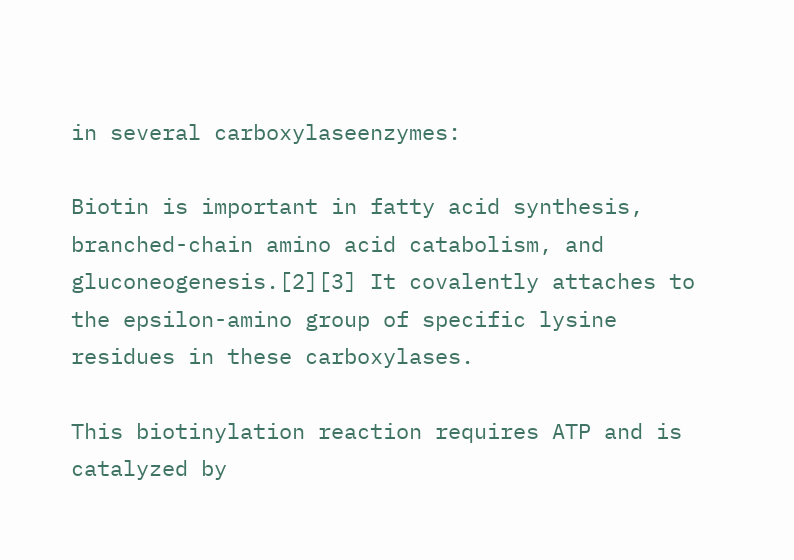in several carboxylaseenzymes:

Biotin is important in fatty acid synthesis, branched-chain amino acid catabolism, and gluconeogenesis.[2][3] It covalently attaches to the epsilon-amino group of specific lysine residues in these carboxylases.

This biotinylation reaction requires ATP and is catalyzed by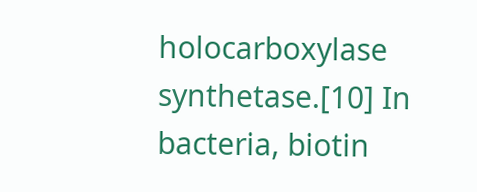holocarboxylase synthetase.[10] In bacteria, biotin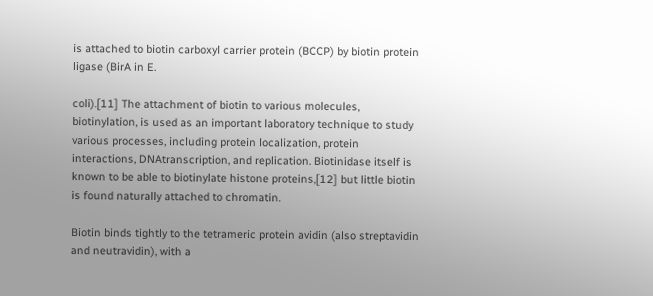is attached to biotin carboxyl carrier protein (BCCP) by biotin protein ligase (BirA in E.

coli).[11] The attachment of biotin to various molecules, biotinylation, is used as an important laboratory technique to study various processes, including protein localization, protein interactions, DNAtranscription, and replication. Biotinidase itself is known to be able to biotinylate histone proteins,[12] but little biotin is found naturally attached to chromatin.

Biotin binds tightly to the tetrameric protein avidin (also streptavidin and neutravidin), with a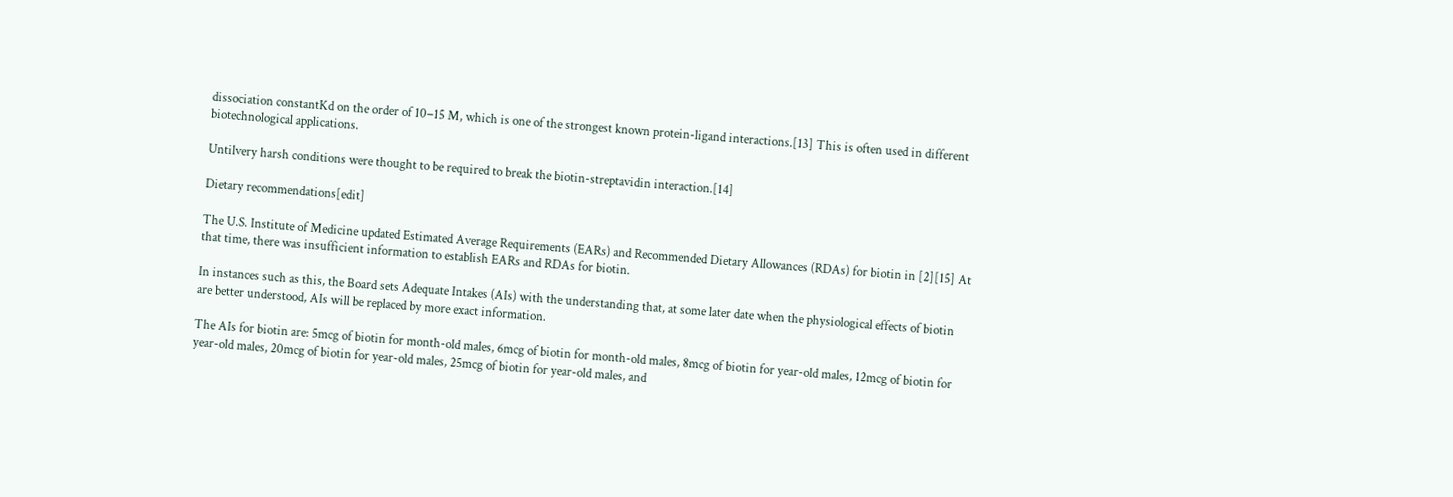dissociation constantKd on the order of 10−15 M, which is one of the strongest known protein-ligand interactions.[13] This is often used in different biotechnological applications.

Untilvery harsh conditions were thought to be required to break the biotin-streptavidin interaction.[14]

Dietary recommendations[edit]

The U.S. Institute of Medicine updated Estimated Average Requirements (EARs) and Recommended Dietary Allowances (RDAs) for biotin in [2][15] At that time, there was insufficient information to establish EARs and RDAs for biotin.

In instances such as this, the Board sets Adequate Intakes (AIs) with the understanding that, at some later date when the physiological effects of biotin are better understood, AIs will be replaced by more exact information.

The AIs for biotin are: 5mcg of biotin for month-old males, 6mcg of biotin for month-old males, 8mcg of biotin for year-old males, 12mcg of biotin for year-old males, 20mcg of biotin for year-old males, 25mcg of biotin for year-old males, and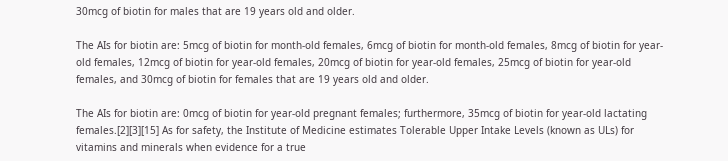30mcg of biotin for males that are 19 years old and older.

The AIs for biotin are: 5mcg of biotin for month-old females, 6mcg of biotin for month-old females, 8mcg of biotin for year-old females, 12mcg of biotin for year-old females, 20mcg of biotin for year-old females, 25mcg of biotin for year-old females, and 30mcg of biotin for females that are 19 years old and older.

The AIs for biotin are: 0mcg of biotin for year-old pregnant females; furthermore, 35mcg of biotin for year-old lactating females.[2][3][15] As for safety, the Institute of Medicine estimates Tolerable Upper Intake Levels (known as ULs) for vitamins and minerals when evidence for a true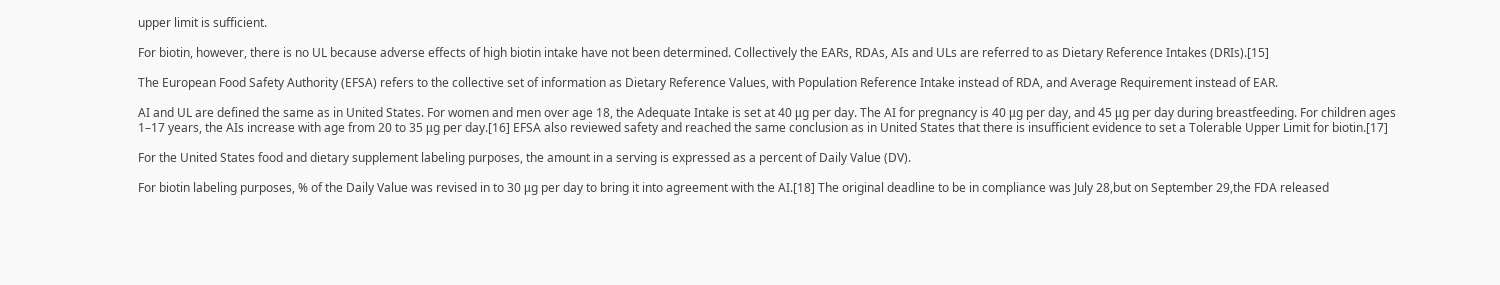upper limit is sufficient.

For biotin, however, there is no UL because adverse effects of high biotin intake have not been determined. Collectively the EARs, RDAs, AIs and ULs are referred to as Dietary Reference Intakes (DRIs).[15]

The European Food Safety Authority (EFSA) refers to the collective set of information as Dietary Reference Values, with Population Reference Intake instead of RDA, and Average Requirement instead of EAR.

AI and UL are defined the same as in United States. For women and men over age 18, the Adequate Intake is set at 40 μg per day. The AI for pregnancy is 40 μg per day, and 45 μg per day during breastfeeding. For children ages 1–17 years, the AIs increase with age from 20 to 35 μg per day.[16] EFSA also reviewed safety and reached the same conclusion as in United States that there is insufficient evidence to set a Tolerable Upper Limit for biotin.[17]

For the United States food and dietary supplement labeling purposes, the amount in a serving is expressed as a percent of Daily Value (DV).

For biotin labeling purposes, % of the Daily Value was revised in to 30 μg per day to bring it into agreement with the AI.[18] The original deadline to be in compliance was July 28,but on September 29,the FDA released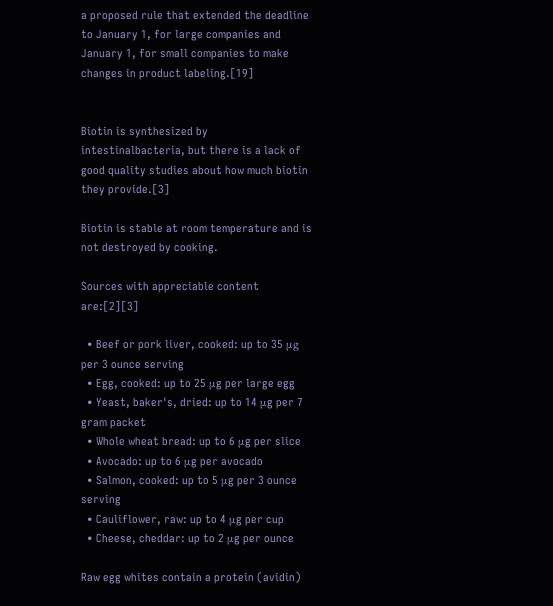a proposed rule that extended the deadline to January 1, for large companies and January 1, for small companies to make changes in product labeling.[19]


Biotin is synthesized by intestinalbacteria, but there is a lack of good quality studies about how much biotin they provide.[3]

Biotin is stable at room temperature and is not destroyed by cooking.

Sources with appreciable content are:[2][3]

  • Beef or pork liver, cooked: up to 35 μg per 3 ounce serving
  • Egg, cooked: up to 25 μg per large egg
  • Yeast, baker's, dried: up to 14 μg per 7 gram packet
  • Whole wheat bread: up to 6 μg per slice
  • Avocado: up to 6 μg per avocado
  • Salmon, cooked: up to 5 μg per 3 ounce serving
  • Cauliflower, raw: up to 4 μg per cup
  • Cheese, cheddar: up to 2 μg per ounce

Raw egg whites contain a protein (avidin)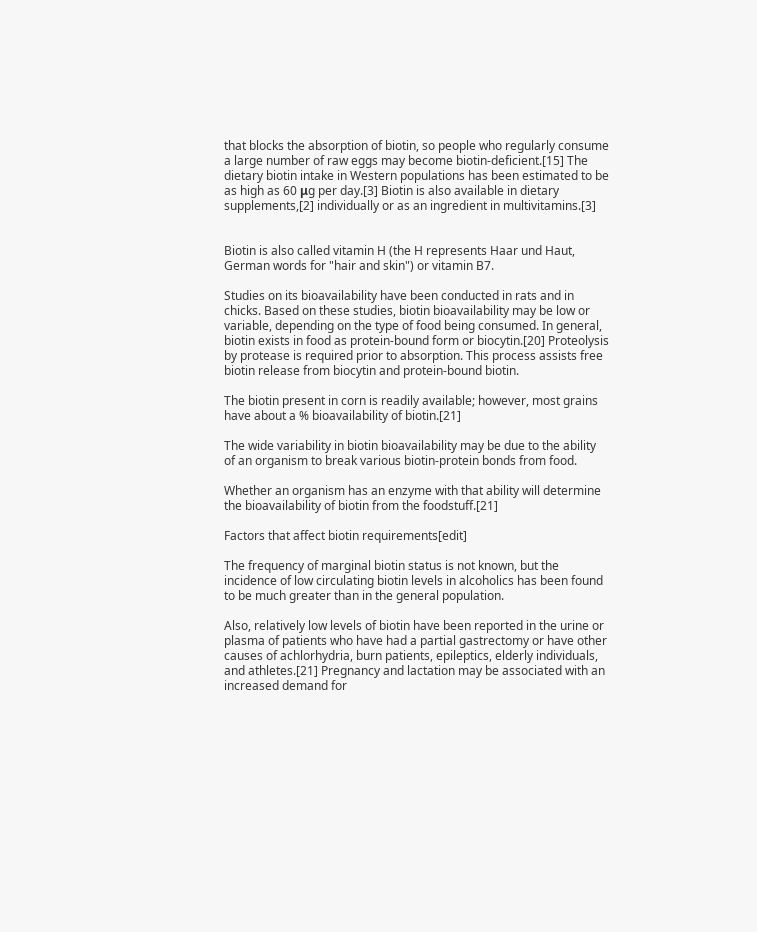that blocks the absorption of biotin, so people who regularly consume a large number of raw eggs may become biotin-deficient.[15] The dietary biotin intake in Western populations has been estimated to be as high as 60 μg per day.[3] Biotin is also available in dietary supplements,[2] individually or as an ingredient in multivitamins.[3]


Biotin is also called vitamin H (the H represents Haar und Haut, German words for "hair and skin") or vitamin B7.

Studies on its bioavailability have been conducted in rats and in chicks. Based on these studies, biotin bioavailability may be low or variable, depending on the type of food being consumed. In general, biotin exists in food as protein-bound form or biocytin.[20] Proteolysis by protease is required prior to absorption. This process assists free biotin release from biocytin and protein-bound biotin.

The biotin present in corn is readily available; however, most grains have about a % bioavailability of biotin.[21]

The wide variability in biotin bioavailability may be due to the ability of an organism to break various biotin-protein bonds from food.

Whether an organism has an enzyme with that ability will determine the bioavailability of biotin from the foodstuff.[21]

Factors that affect biotin requirements[edit]

The frequency of marginal biotin status is not known, but the incidence of low circulating biotin levels in alcoholics has been found to be much greater than in the general population.

Also, relatively low levels of biotin have been reported in the urine or plasma of patients who have had a partial gastrectomy or have other causes of achlorhydria, burn patients, epileptics, elderly individuals, and athletes.[21] Pregnancy and lactation may be associated with an increased demand for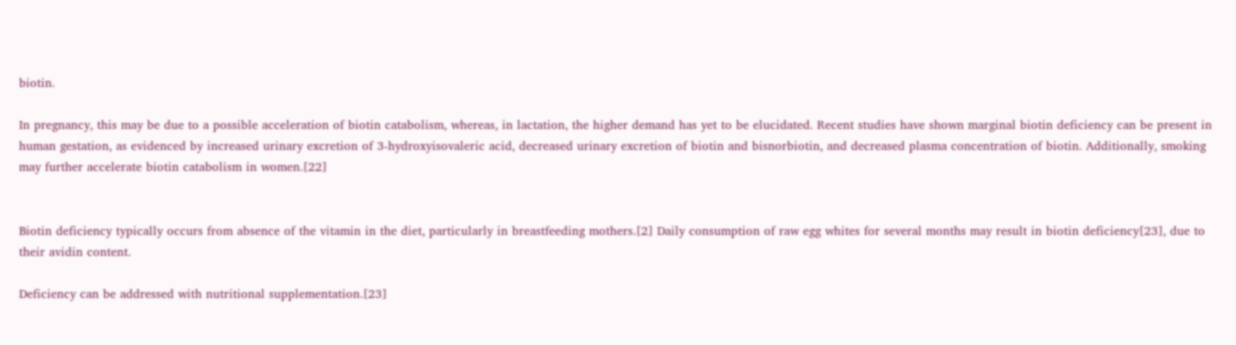biotin.

In pregnancy, this may be due to a possible acceleration of biotin catabolism, whereas, in lactation, the higher demand has yet to be elucidated. Recent studies have shown marginal biotin deficiency can be present in human gestation, as evidenced by increased urinary excretion of 3-hydroxyisovaleric acid, decreased urinary excretion of biotin and bisnorbiotin, and decreased plasma concentration of biotin. Additionally, smoking may further accelerate biotin catabolism in women.[22]


Biotin deficiency typically occurs from absence of the vitamin in the diet, particularly in breastfeeding mothers.[2] Daily consumption of raw egg whites for several months may result in biotin deficiency[23], due to their avidin content.

Deficiency can be addressed with nutritional supplementation.[23]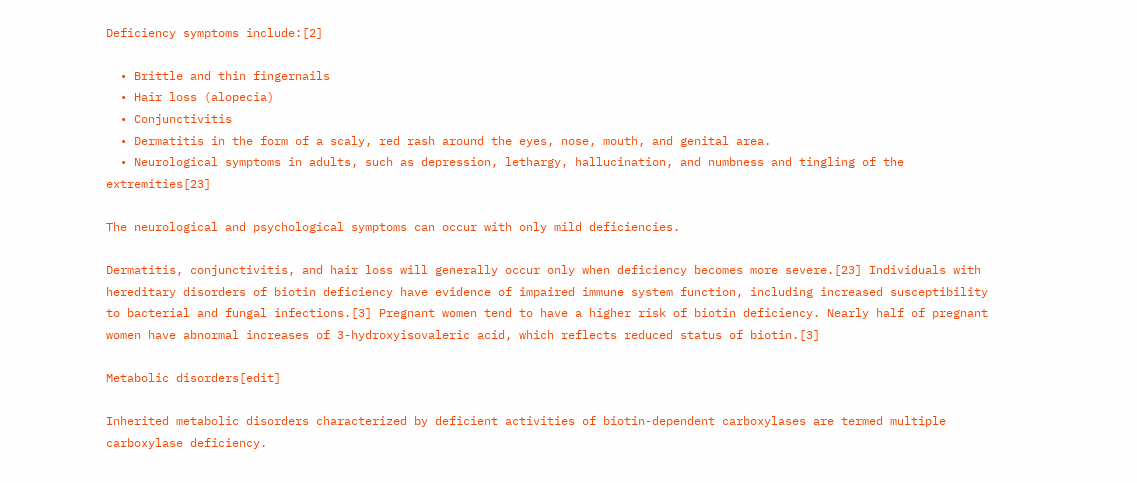Deficiency symptoms include:[2]

  • Brittle and thin fingernails
  • Hair loss (alopecia)
  • Conjunctivitis
  • Dermatitis in the form of a scaly, red rash around the eyes, nose, mouth, and genital area.
  • Neurological symptoms in adults, such as depression, lethargy, hallucination, and numbness and tingling of the extremities[23]

The neurological and psychological symptoms can occur with only mild deficiencies.

Dermatitis, conjunctivitis, and hair loss will generally occur only when deficiency becomes more severe.[23] Individuals with hereditary disorders of biotin deficiency have evidence of impaired immune system function, including increased susceptibility to bacterial and fungal infections.[3] Pregnant women tend to have a higher risk of biotin deficiency. Nearly half of pregnant women have abnormal increases of 3-hydroxyisovaleric acid, which reflects reduced status of biotin.[3]

Metabolic disorders[edit]

Inherited metabolic disorders characterized by deficient activities of biotin-dependent carboxylases are termed multiple carboxylase deficiency.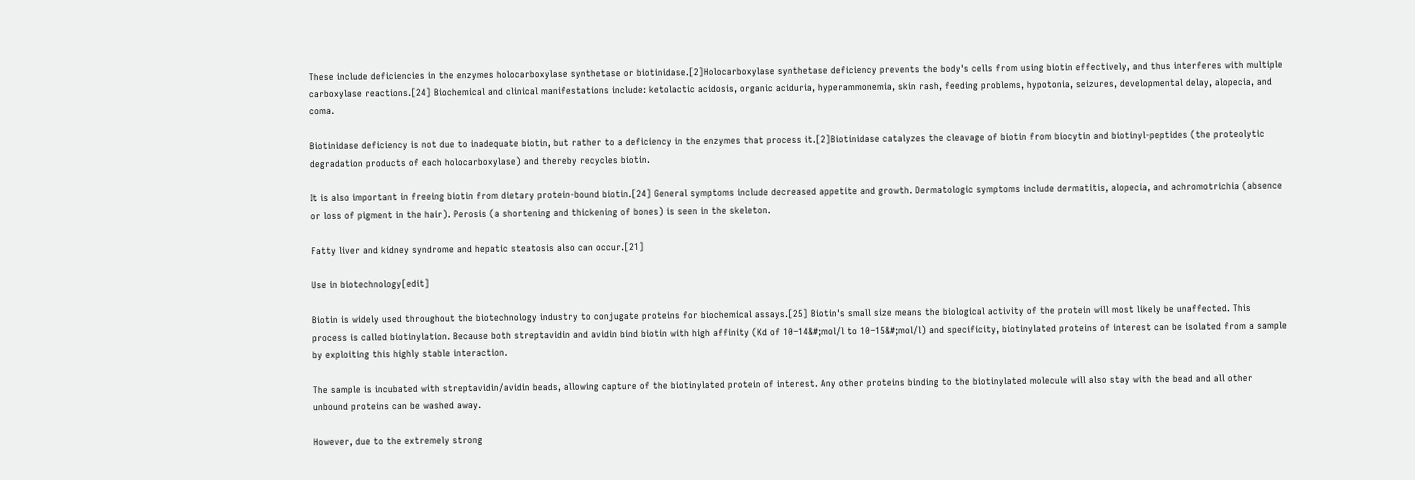These include deficiencies in the enzymes holocarboxylase synthetase or biotinidase.[2]Holocarboxylase synthetase deficiency prevents the body's cells from using biotin effectively, and thus interferes with multiple carboxylase reactions.[24] Biochemical and clinical manifestations include: ketolactic acidosis, organic aciduria, hyperammonemia, skin rash, feeding problems, hypotonia, seizures, developmental delay, alopecia, and coma.

Biotinidase deficiency is not due to inadequate biotin, but rather to a deficiency in the enzymes that process it.[2]Biotinidase catalyzes the cleavage of biotin from biocytin and biotinyl-peptides (the proteolytic degradation products of each holocarboxylase) and thereby recycles biotin.

It is also important in freeing biotin from dietary protein-bound biotin.[24] General symptoms include decreased appetite and growth. Dermatologic symptoms include dermatitis, alopecia, and achromotrichia (absence or loss of pigment in the hair). Perosis (a shortening and thickening of bones) is seen in the skeleton.

Fatty liver and kidney syndrome and hepatic steatosis also can occur.[21]

Use in biotechnology[edit]

Biotin is widely used throughout the biotechnology industry to conjugate proteins for biochemical assays.[25] Biotin's small size means the biological activity of the protein will most likely be unaffected. This process is called biotinylation. Because both streptavidin and avidin bind biotin with high affinity (Kd of 10−14&#;mol/l to 10−15&#;mol/l) and specificity, biotinylated proteins of interest can be isolated from a sample by exploiting this highly stable interaction.

The sample is incubated with streptavidin/avidin beads, allowing capture of the biotinylated protein of interest. Any other proteins binding to the biotinylated molecule will also stay with the bead and all other unbound proteins can be washed away.

However, due to the extremely strong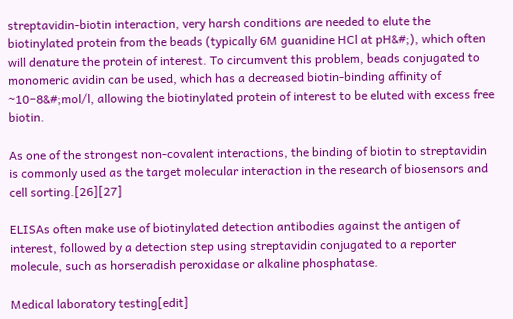streptavidin-biotin interaction, very harsh conditions are needed to elute the biotinylated protein from the beads (typically 6M guanidine HCl at pH&#;), which often will denature the protein of interest. To circumvent this problem, beads conjugated to monomeric avidin can be used, which has a decreased biotin-binding affinity of ~10−8&#;mol/l, allowing the biotinylated protein of interest to be eluted with excess free biotin.

As one of the strongest non-covalent interactions, the binding of biotin to streptavidin is commonly used as the target molecular interaction in the research of biosensors and cell sorting.[26][27]

ELISAs often make use of biotinylated detection antibodies against the antigen of interest, followed by a detection step using streptavidin conjugated to a reporter molecule, such as horseradish peroxidase or alkaline phosphatase.

Medical laboratory testing[edit]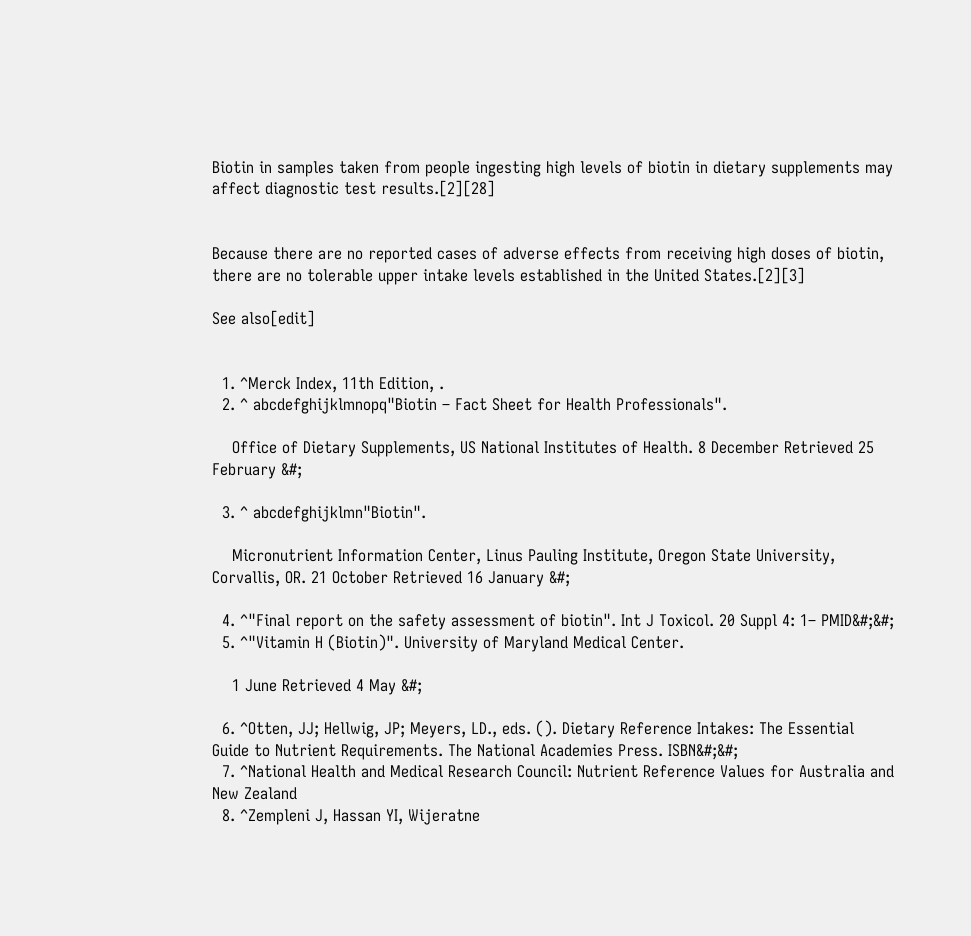Biotin in samples taken from people ingesting high levels of biotin in dietary supplements may affect diagnostic test results.[2][28]


Because there are no reported cases of adverse effects from receiving high doses of biotin, there are no tolerable upper intake levels established in the United States.[2][3]

See also[edit]


  1. ^Merck Index, 11th Edition, .
  2. ^ abcdefghijklmnopq"Biotin – Fact Sheet for Health Professionals".

    Office of Dietary Supplements, US National Institutes of Health. 8 December Retrieved 25 February &#;

  3. ^ abcdefghijklmn"Biotin".

    Micronutrient Information Center, Linus Pauling Institute, Oregon State University, Corvallis, OR. 21 October Retrieved 16 January &#;

  4. ^"Final report on the safety assessment of biotin". Int J Toxicol. 20 Suppl 4: 1– PMID&#;&#;
  5. ^"Vitamin H (Biotin)". University of Maryland Medical Center.

    1 June Retrieved 4 May &#;

  6. ^Otten, JJ; Hellwig, JP; Meyers, LD., eds. (). Dietary Reference Intakes: The Essential Guide to Nutrient Requirements. The National Academies Press. ISBN&#;&#;
  7. ^National Health and Medical Research Council: Nutrient Reference Values for Australia and New Zealand
  8. ^Zempleni J, Hassan YI, Wijeratne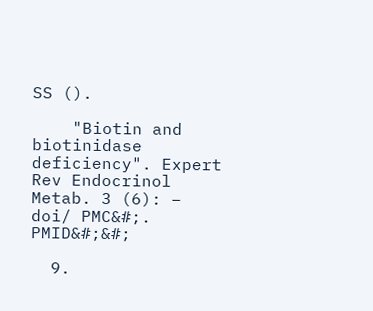SS ().

    "Biotin and biotinidase deficiency". Expert Rev Endocrinol Metab. 3 (6): – doi/ PMC&#;. PMID&#;&#;

  9.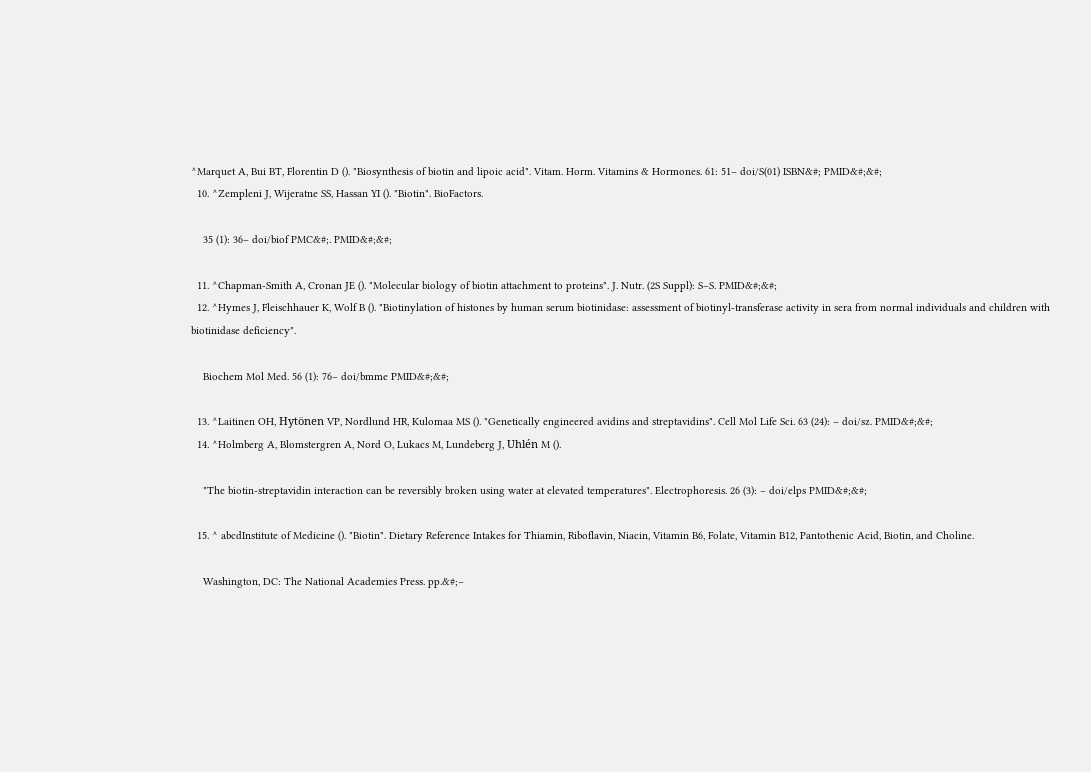^Marquet A, Bui BT, Florentin D (). "Biosynthesis of biotin and lipoic acid". Vitam. Horm. Vitamins & Hormones. 61: 51– doi/S(01) ISBN&#; PMID&#;&#;
  10. ^Zempleni J, Wijeratne SS, Hassan YI (). "Biotin". BioFactors.

    35 (1): 36– doi/biof PMC&#;. PMID&#;&#;

  11. ^Chapman-Smith A, Cronan JE (). "Molecular biology of biotin attachment to proteins". J. Nutr. (2S Suppl): S–S. PMID&#;&#;
  12. ^Hymes J, Fleischhauer K, Wolf B (). "Biotinylation of histones by human serum biotinidase: assessment of biotinyl-transferase activity in sera from normal individuals and children with biotinidase deficiency".

    Biochem Mol Med. 56 (1): 76– doi/bmme PMID&#;&#;

  13. ^Laitinen OH, Hytönen VP, Nordlund HR, Kulomaa MS (). "Genetically engineered avidins and streptavidins". Cell Mol Life Sci. 63 (24): – doi/sz. PMID&#;&#;
  14. ^Holmberg A, Blomstergren A, Nord O, Lukacs M, Lundeberg J, Uhlén M ().

    "The biotin-streptavidin interaction can be reversibly broken using water at elevated temperatures". Electrophoresis. 26 (3): – doi/elps PMID&#;&#;

  15. ^ abcdInstitute of Medicine (). "Biotin". Dietary Reference Intakes for Thiamin, Riboflavin, Niacin, Vitamin B6, Folate, Vitamin B12, Pantothenic Acid, Biotin, and Choline.

    Washington, DC: The National Academies Press. pp.&#;–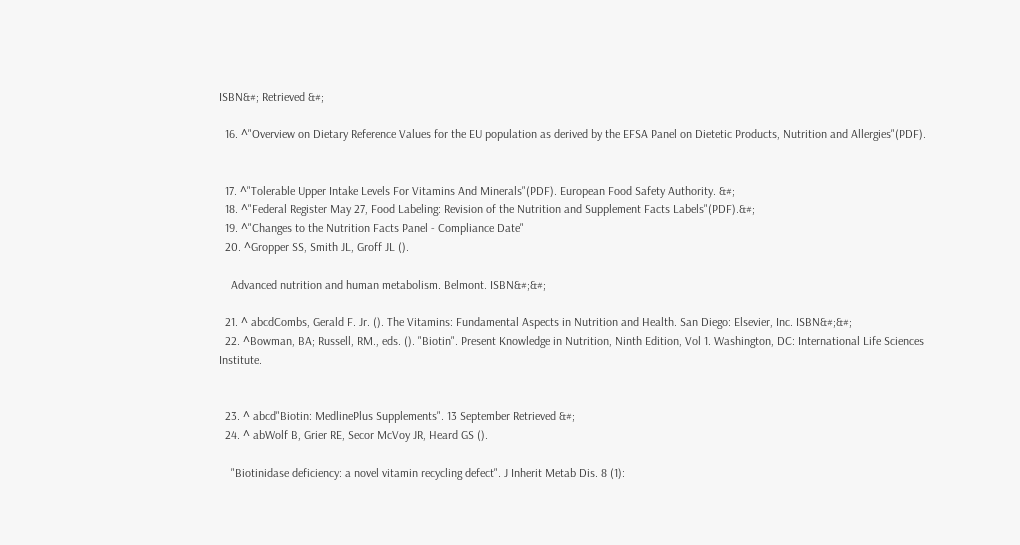ISBN&#; Retrieved &#;

  16. ^"Overview on Dietary Reference Values for the EU population as derived by the EFSA Panel on Dietetic Products, Nutrition and Allergies"(PDF).


  17. ^"Tolerable Upper Intake Levels For Vitamins And Minerals"(PDF). European Food Safety Authority. &#;
  18. ^"Federal Register May 27, Food Labeling: Revision of the Nutrition and Supplement Facts Labels"(PDF).&#;
  19. ^"Changes to the Nutrition Facts Panel - Compliance Date"
  20. ^Gropper SS, Smith JL, Groff JL ().

    Advanced nutrition and human metabolism. Belmont. ISBN&#;&#;

  21. ^ abcdCombs, Gerald F. Jr. (). The Vitamins: Fundamental Aspects in Nutrition and Health. San Diego: Elsevier, Inc. ISBN&#;&#;
  22. ^Bowman, BA; Russell, RM., eds. (). "Biotin". Present Knowledge in Nutrition, Ninth Edition, Vol 1. Washington, DC: International Life Sciences Institute.


  23. ^ abcd"Biotin: MedlinePlus Supplements". 13 September Retrieved &#;
  24. ^ abWolf B, Grier RE, Secor McVoy JR, Heard GS ().

    "Biotinidase deficiency: a novel vitamin recycling defect". J Inherit Metab Dis. 8 (1):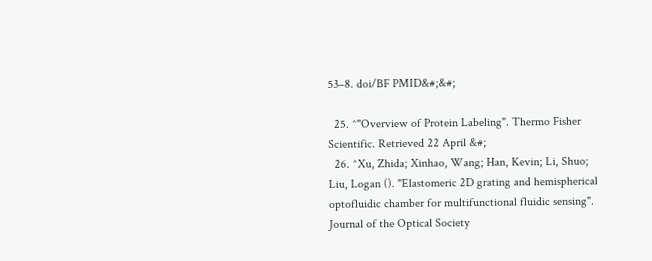53–8. doi/BF PMID&#;&#;

  25. ^"Overview of Protein Labeling". Thermo Fisher Scientific. Retrieved 22 April &#;
  26. ^Xu, Zhida; Xinhao, Wang; Han, Kevin; Li, Shuo; Liu, Logan (). "Elastomeric 2D grating and hemispherical optofluidic chamber for multifunctional fluidic sensing". Journal of the Optical Society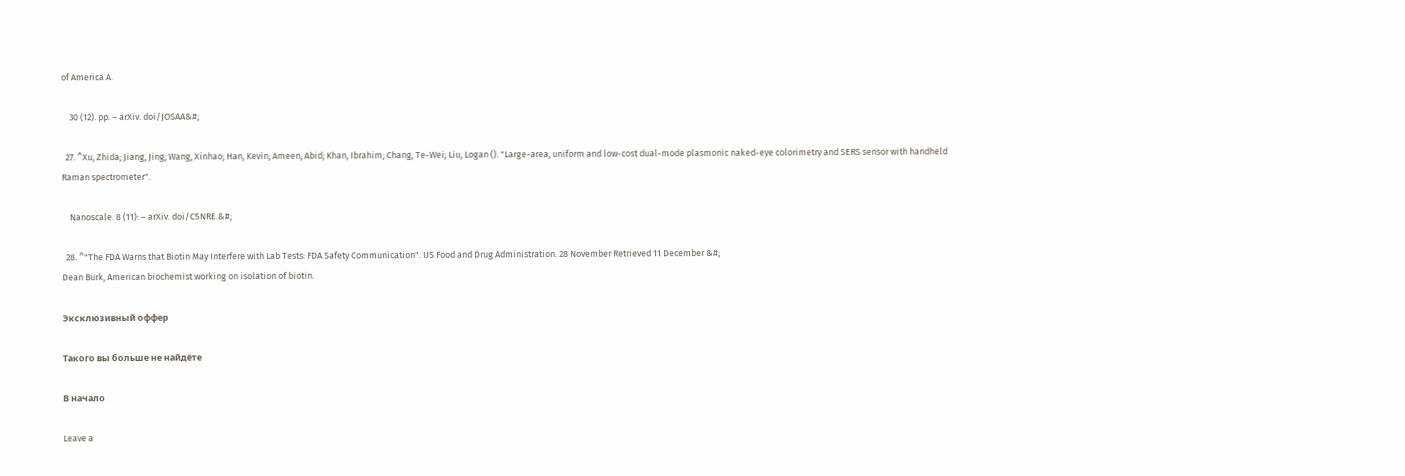of America A.

    30 (12). pp. – arXiv. doi/JOSAA&#;

  27. ^Xu, Zhida; Jiang, Jing; Wang, Xinhao; Han, Kevin; Ameen, Abid; Khan, Ibrahim; Chang, Te-Wei; Liu, Logan (). "Large-area, uniform and low-cost dual-mode plasmonic naked-eye colorimetry and SERS sensor with handheld Raman spectrometer".

    Nanoscale. 8 (11): – arXiv. doi/C5NRE.&#;

  28. ^"The FDA Warns that Biotin May Interfere with Lab Tests: FDA Safety Communication". US Food and Drug Administration. 28 November Retrieved 11 December &#;
Dean Burk, American biochemist working on isolation of biotin.

Эксклюзивный оффер

Такого вы больше не найдёте

В начало

Leave a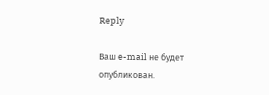Reply

Ваш e-mail не будет опубликован.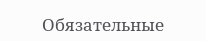Обязательные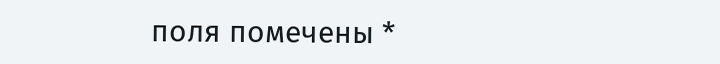поля помечены *